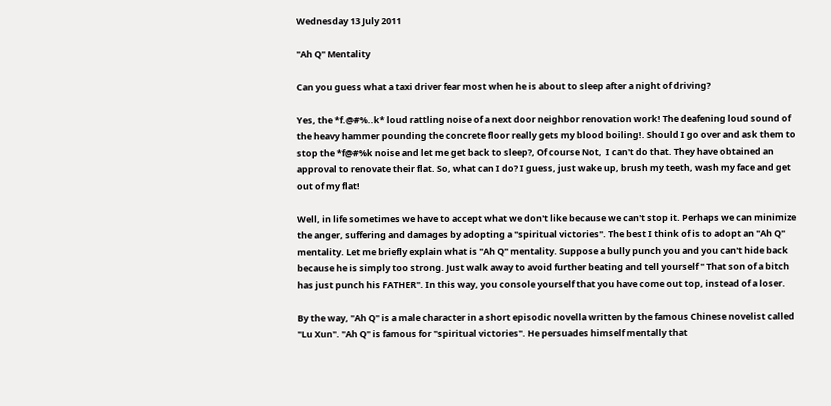Wednesday 13 July 2011

"Ah Q" Mentality

Can you guess what a taxi driver fear most when he is about to sleep after a night of driving?

Yes, the *f.@#%..k* loud rattling noise of a next door neighbor renovation work! The deafening loud sound of the heavy hammer pounding the concrete floor really gets my blood boiling!. Should I go over and ask them to stop the *f@#%k noise and let me get back to sleep?, Of course Not,  I can't do that. They have obtained an approval to renovate their flat. So, what can I do? I guess, just wake up, brush my teeth, wash my face and get out of my flat!

Well, in life sometimes we have to accept what we don't like because we can't stop it. Perhaps we can minimize the anger, suffering and damages by adopting a "spiritual victories". The best I think of is to adopt an "Ah Q" mentality. Let me briefly explain what is "Ah Q" mentality. Suppose a bully punch you and you can't hide back because he is simply too strong. Just walk away to avoid further beating and tell yourself " That son of a bitch has just punch his FATHER". In this way, you console yourself that you have come out top, instead of a loser.

By the way, "Ah Q" is a male character in a short episodic novella written by the famous Chinese novelist called "Lu Xun". "Ah Q" is famous for "spiritual victories". He persuades himself mentally that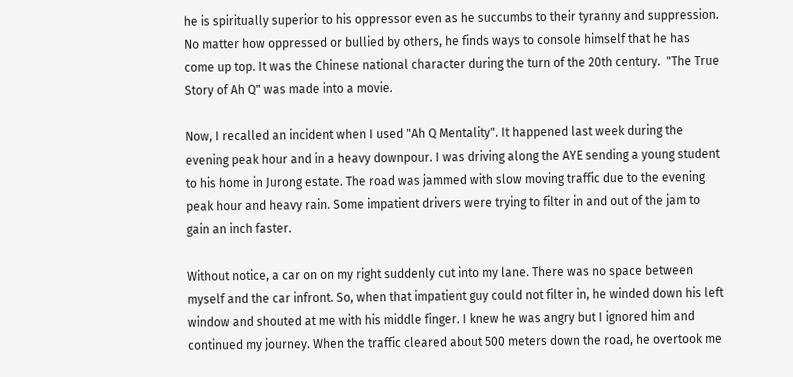he is spiritually superior to his oppressor even as he succumbs to their tyranny and suppression. No matter how oppressed or bullied by others, he finds ways to console himself that he has come up top. It was the Chinese national character during the turn of the 20th century.  "The True Story of Ah Q" was made into a movie.

Now, I recalled an incident when I used "Ah Q Mentality". It happened last week during the evening peak hour and in a heavy downpour. I was driving along the AYE sending a young student to his home in Jurong estate. The road was jammed with slow moving traffic due to the evening peak hour and heavy rain. Some impatient drivers were trying to filter in and out of the jam to gain an inch faster.

Without notice, a car on on my right suddenly cut into my lane. There was no space between myself and the car infront. So, when that impatient guy could not filter in, he winded down his left window and shouted at me with his middle finger. I knew he was angry but I ignored him and continued my journey. When the traffic cleared about 500 meters down the road, he overtook me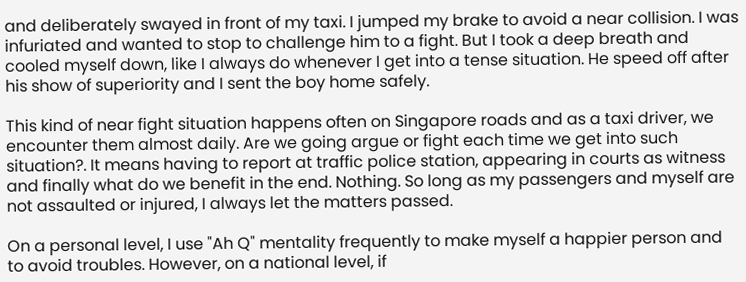and deliberately swayed in front of my taxi. I jumped my brake to avoid a near collision. I was infuriated and wanted to stop to challenge him to a fight. But I took a deep breath and cooled myself down, like I always do whenever I get into a tense situation. He speed off after his show of superiority and I sent the boy home safely.

This kind of near fight situation happens often on Singapore roads and as a taxi driver, we encounter them almost daily. Are we going argue or fight each time we get into such situation?. It means having to report at traffic police station, appearing in courts as witness and finally what do we benefit in the end. Nothing. So long as my passengers and myself are not assaulted or injured, I always let the matters passed.

On a personal level, I use "Ah Q" mentality frequently to make myself a happier person and to avoid troubles. However, on a national level, if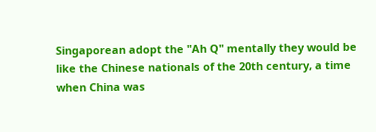Singaporean adopt the "Ah Q" mentally they would be like the Chinese nationals of the 20th century, a time when China was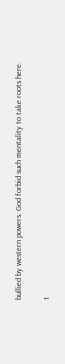bullied by western powers. God forbid such mentality to take roots here.

1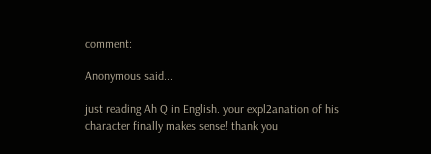comment:

Anonymous said...

just reading Ah Q in English. your expl2anation of his character finally makes sense! thank you